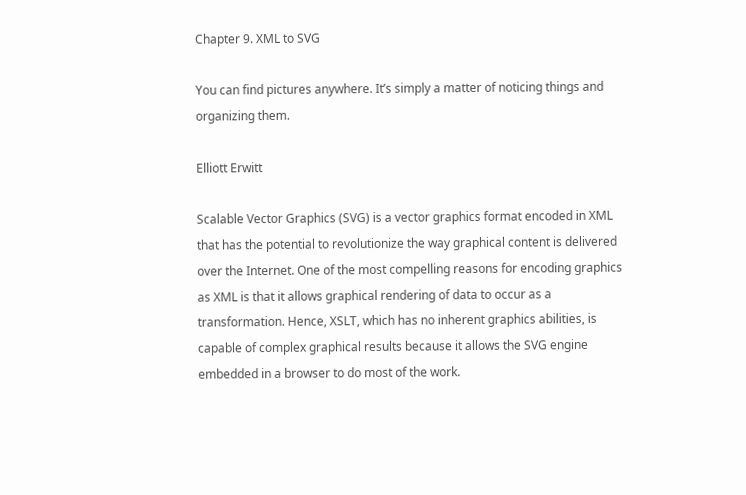Chapter 9. XML to SVG

You can find pictures anywhere. It’s simply a matter of noticing things and organizing them.

Elliott Erwitt

Scalable Vector Graphics (SVG) is a vector graphics format encoded in XML that has the potential to revolutionize the way graphical content is delivered over the Internet. One of the most compelling reasons for encoding graphics as XML is that it allows graphical rendering of data to occur as a transformation. Hence, XSLT, which has no inherent graphics abilities, is capable of complex graphical results because it allows the SVG engine embedded in a browser to do most of the work.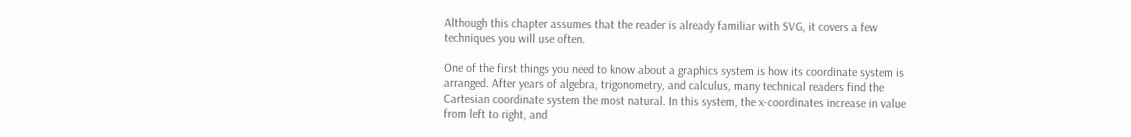Although this chapter assumes that the reader is already familiar with SVG, it covers a few techniques you will use often.

One of the first things you need to know about a graphics system is how its coordinate system is arranged. After years of algebra, trigonometry, and calculus, many technical readers find the Cartesian coordinate system the most natural. In this system, the x-coordinates increase in value from left to right, and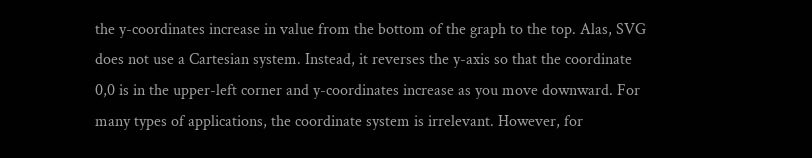the y-coordinates increase in value from the bottom of the graph to the top. Alas, SVG does not use a Cartesian system. Instead, it reverses the y-axis so that the coordinate 0,0 is in the upper-left corner and y-coordinates increase as you move downward. For many types of applications, the coordinate system is irrelevant. However, for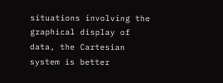situations involving the graphical display of data, the Cartesian system is better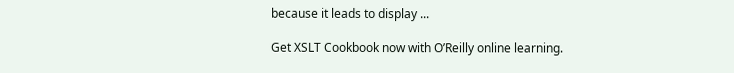because it leads to display ...

Get XSLT Cookbook now with O’Reilly online learning.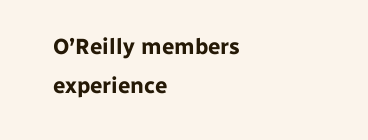O’Reilly members experience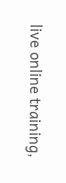live online training,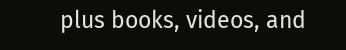plus books, videos, and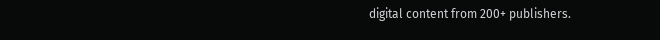digital content from 200+ publishers.